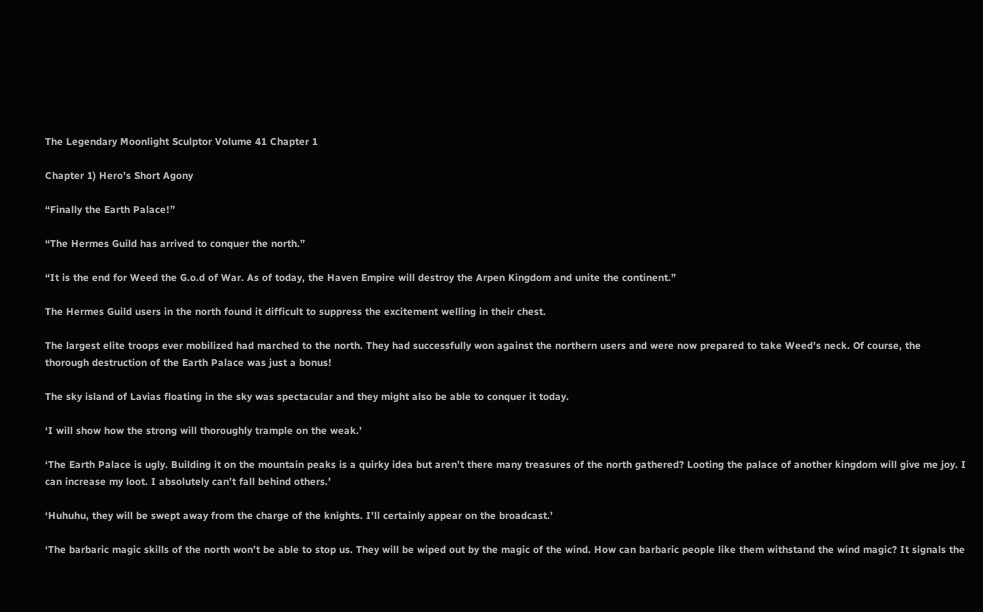The Legendary Moonlight Sculptor Volume 41 Chapter 1

Chapter 1) Hero’s Short Agony

“Finally the Earth Palace!”

“The Hermes Guild has arrived to conquer the north.”

“It is the end for Weed the G.o.d of War. As of today, the Haven Empire will destroy the Arpen Kingdom and unite the continent.”

The Hermes Guild users in the north found it difficult to suppress the excitement welling in their chest.

The largest elite troops ever mobilized had marched to the north. They had successfully won against the northern users and were now prepared to take Weed’s neck. Of course, the thorough destruction of the Earth Palace was just a bonus!

The sky island of Lavias floating in the sky was spectacular and they might also be able to conquer it today.

‘I will show how the strong will thoroughly trample on the weak.’

‘The Earth Palace is ugly. Building it on the mountain peaks is a quirky idea but aren’t there many treasures of the north gathered? Looting the palace of another kingdom will give me joy. I can increase my loot. I absolutely can’t fall behind others.’

‘Huhuhu, they will be swept away from the charge of the knights. I’ll certainly appear on the broadcast.’

‘The barbaric magic skills of the north won’t be able to stop us. They will be wiped out by the magic of the wind. How can barbaric people like them withstand the wind magic? It signals the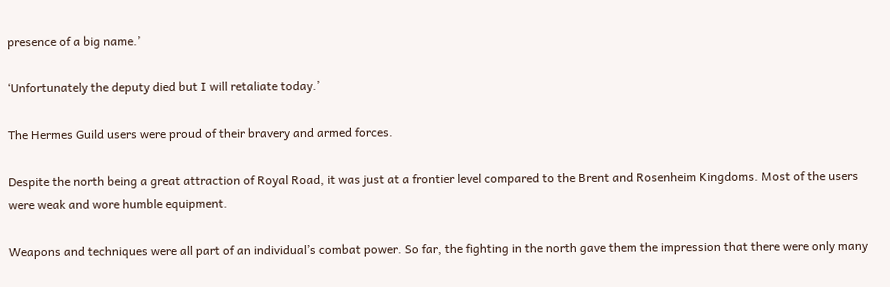presence of a big name.’

‘Unfortunately the deputy died but I will retaliate today.’

The Hermes Guild users were proud of their bravery and armed forces.

Despite the north being a great attraction of Royal Road, it was just at a frontier level compared to the Brent and Rosenheim Kingdoms. Most of the users were weak and wore humble equipment.

Weapons and techniques were all part of an individual’s combat power. So far, the fighting in the north gave them the impression that there were only many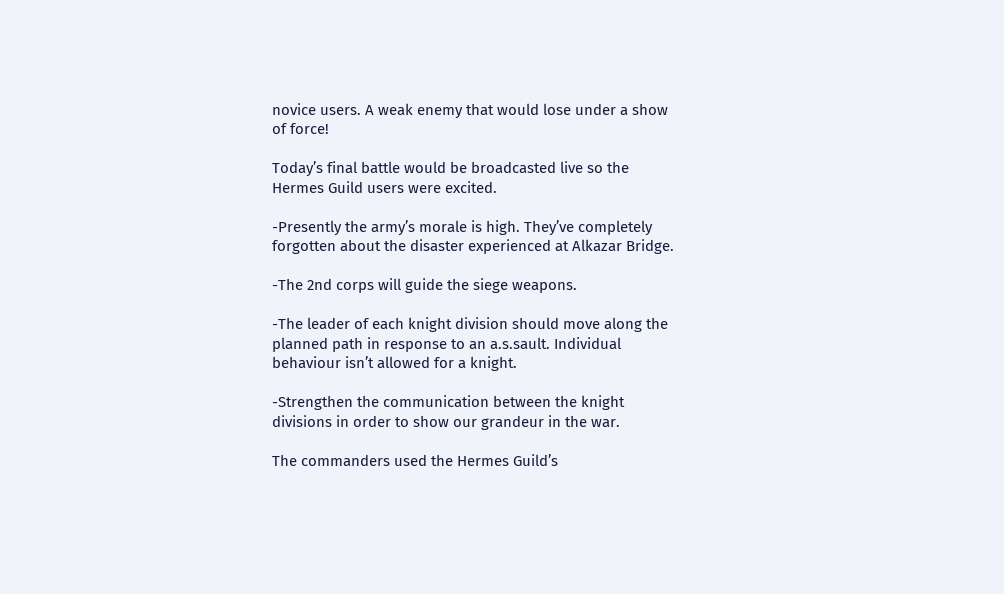novice users. A weak enemy that would lose under a show of force!

Today’s final battle would be broadcasted live so the Hermes Guild users were excited.

-Presently the army’s morale is high. They’ve completely forgotten about the disaster experienced at Alkazar Bridge.

-The 2nd corps will guide the siege weapons.

-The leader of each knight division should move along the planned path in response to an a.s.sault. Individual behaviour isn’t allowed for a knight.

-Strengthen the communication between the knight divisions in order to show our grandeur in the war.

The commanders used the Hermes Guild’s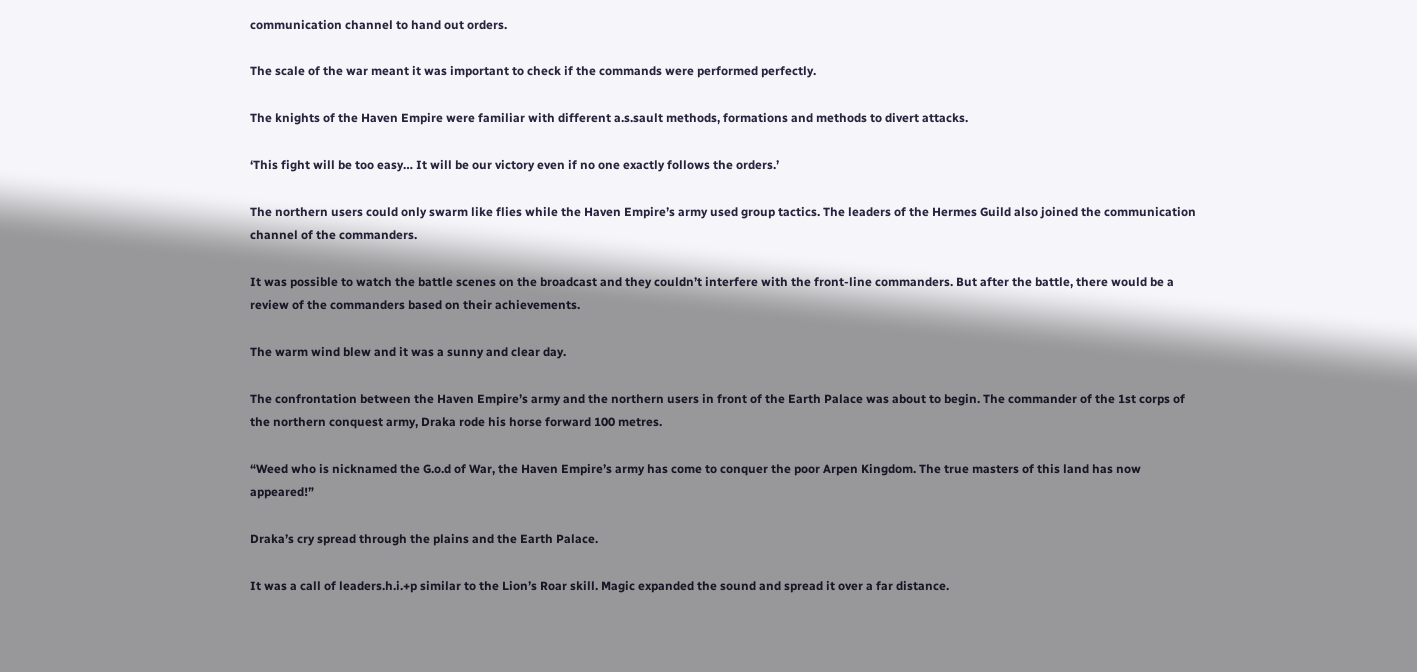communication channel to hand out orders.

The scale of the war meant it was important to check if the commands were performed perfectly.

The knights of the Haven Empire were familiar with different a.s.sault methods, formations and methods to divert attacks.

‘This fight will be too easy… It will be our victory even if no one exactly follows the orders.’

The northern users could only swarm like flies while the Haven Empire’s army used group tactics. The leaders of the Hermes Guild also joined the communication channel of the commanders.

It was possible to watch the battle scenes on the broadcast and they couldn’t interfere with the front-line commanders. But after the battle, there would be a review of the commanders based on their achievements.

The warm wind blew and it was a sunny and clear day.

The confrontation between the Haven Empire’s army and the northern users in front of the Earth Palace was about to begin. The commander of the 1st corps of the northern conquest army, Draka rode his horse forward 100 metres.

“Weed who is nicknamed the G.o.d of War, the Haven Empire’s army has come to conquer the poor Arpen Kingdom. The true masters of this land has now appeared!”

Draka’s cry spread through the plains and the Earth Palace.

It was a call of leaders.h.i.+p similar to the Lion’s Roar skill. Magic expanded the sound and spread it over a far distance.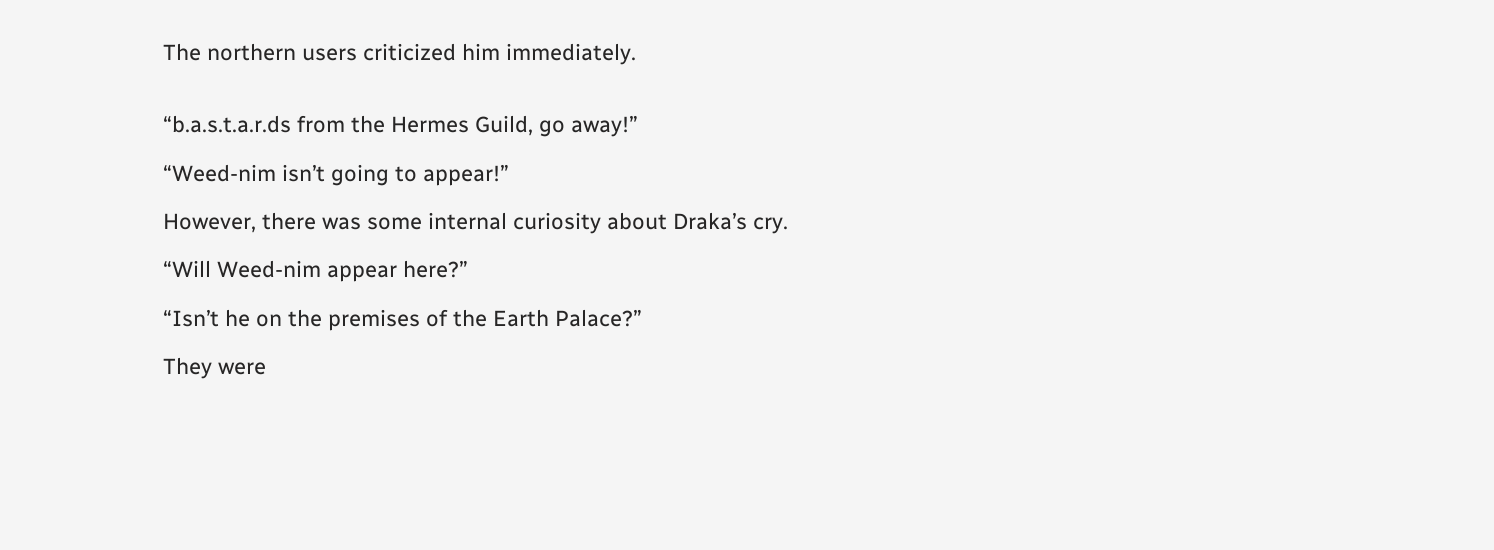The northern users criticized him immediately.


“b.a.s.t.a.r.ds from the Hermes Guild, go away!”

“Weed-nim isn’t going to appear!”

However, there was some internal curiosity about Draka’s cry.

“Will Weed-nim appear here?”

“Isn’t he on the premises of the Earth Palace?”

They were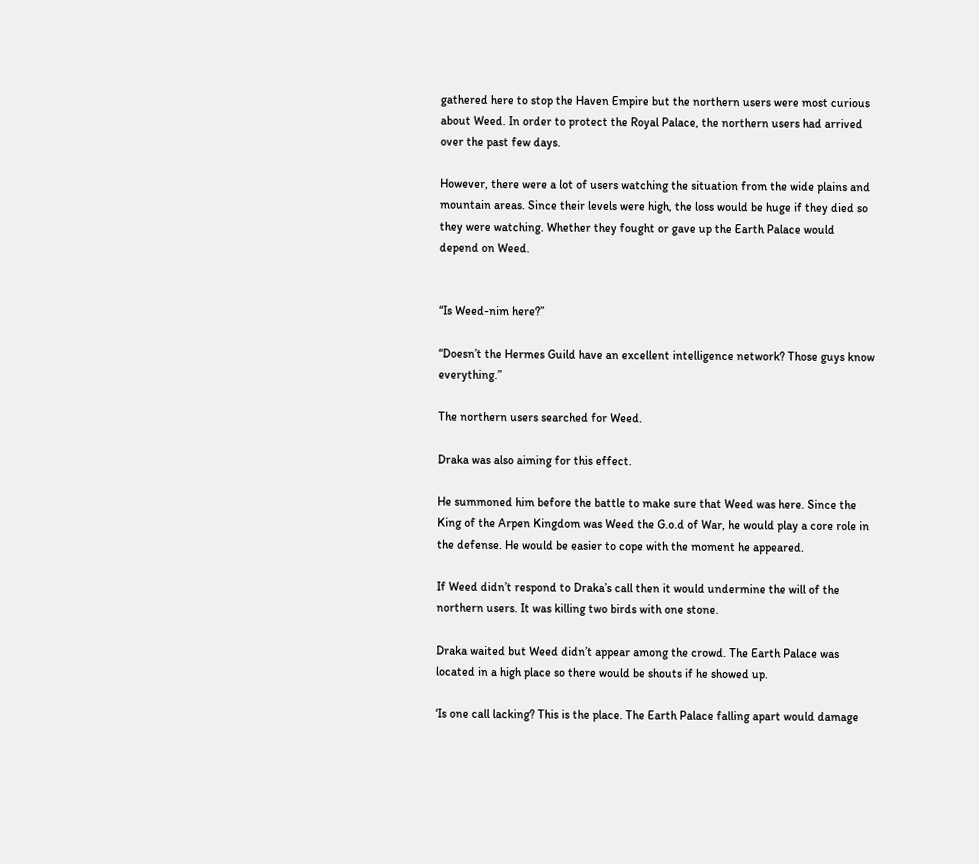gathered here to stop the Haven Empire but the northern users were most curious about Weed. In order to protect the Royal Palace, the northern users had arrived over the past few days.

However, there were a lot of users watching the situation from the wide plains and mountain areas. Since their levels were high, the loss would be huge if they died so they were watching. Whether they fought or gave up the Earth Palace would depend on Weed.


“Is Weed-nim here?”

“Doesn’t the Hermes Guild have an excellent intelligence network? Those guys know everything.”

The northern users searched for Weed.

Draka was also aiming for this effect.

He summoned him before the battle to make sure that Weed was here. Since the King of the Arpen Kingdom was Weed the G.o.d of War, he would play a core role in the defense. He would be easier to cope with the moment he appeared.

If Weed didn’t respond to Draka’s call then it would undermine the will of the northern users. It was killing two birds with one stone.

Draka waited but Weed didn’t appear among the crowd. The Earth Palace was located in a high place so there would be shouts if he showed up.

‘Is one call lacking? This is the place. The Earth Palace falling apart would damage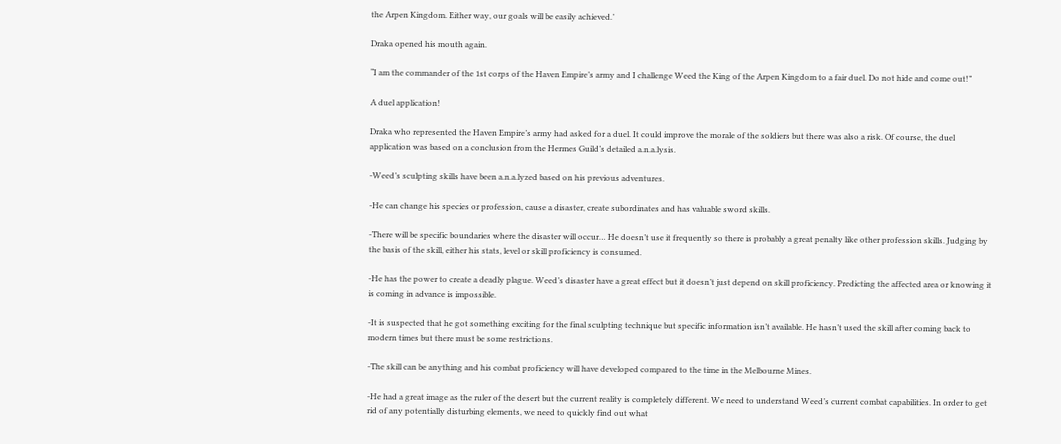the Arpen Kingdom. Either way, our goals will be easily achieved.’

Draka opened his mouth again.

“I am the commander of the 1st corps of the Haven Empire’s army and I challenge Weed the King of the Arpen Kingdom to a fair duel. Do not hide and come out!”

A duel application!

Draka who represented the Haven Empire’s army had asked for a duel. It could improve the morale of the soldiers but there was also a risk. Of course, the duel application was based on a conclusion from the Hermes Guild’s detailed a.n.a.lysis.

-Weed’s sculpting skills have been a.n.a.lyzed based on his previous adventures.

-He can change his species or profession, cause a disaster, create subordinates and has valuable sword skills.

-There will be specific boundaries where the disaster will occur… He doesn’t use it frequently so there is probably a great penalty like other profession skills. Judging by the basis of the skill, either his stats, level or skill proficiency is consumed.

-He has the power to create a deadly plague. Weed’s disaster have a great effect but it doesn’t just depend on skill proficiency. Predicting the affected area or knowing it is coming in advance is impossible.

-It is suspected that he got something exciting for the final sculpting technique but specific information isn’t available. He hasn’t used the skill after coming back to modern times but there must be some restrictions.

-The skill can be anything and his combat proficiency will have developed compared to the time in the Melbourne Mines.

-He had a great image as the ruler of the desert but the current reality is completely different. We need to understand Weed’s current combat capabilities. In order to get rid of any potentially disturbing elements, we need to quickly find out what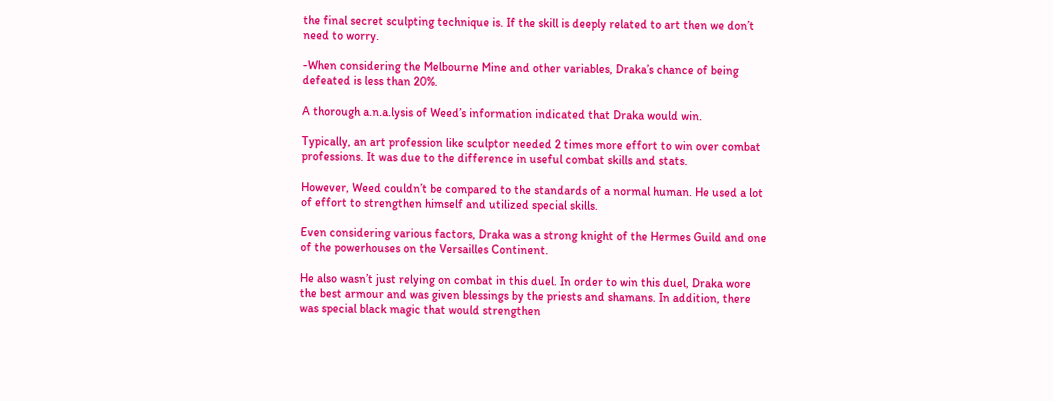the final secret sculpting technique is. If the skill is deeply related to art then we don’t need to worry.

-When considering the Melbourne Mine and other variables, Draka’s chance of being defeated is less than 20%.

A thorough a.n.a.lysis of Weed’s information indicated that Draka would win.

Typically, an art profession like sculptor needed 2 times more effort to win over combat professions. It was due to the difference in useful combat skills and stats.

However, Weed couldn’t be compared to the standards of a normal human. He used a lot of effort to strengthen himself and utilized special skills.

Even considering various factors, Draka was a strong knight of the Hermes Guild and one of the powerhouses on the Versailles Continent.

He also wasn’t just relying on combat in this duel. In order to win this duel, Draka wore the best armour and was given blessings by the priests and shamans. In addition, there was special black magic that would strengthen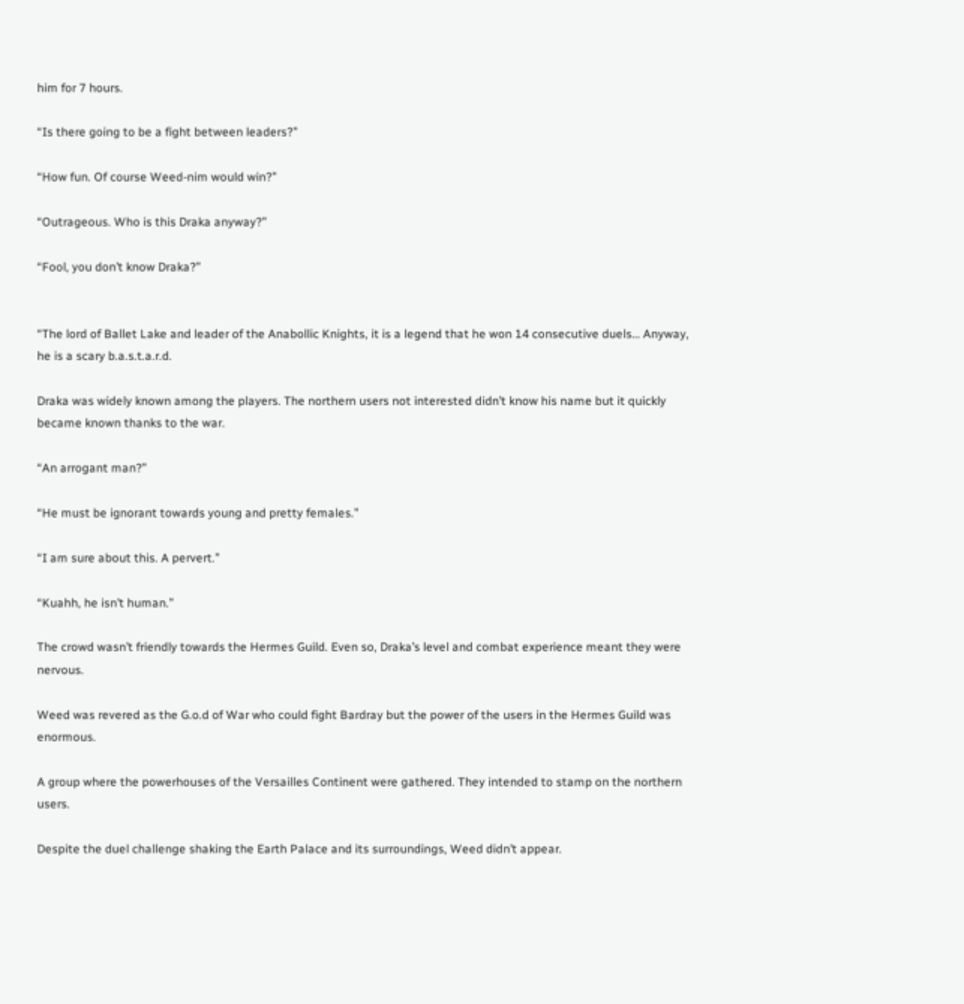him for 7 hours.

“Is there going to be a fight between leaders?”

“How fun. Of course Weed-nim would win?”

“Outrageous. Who is this Draka anyway?”

“Fool, you don’t know Draka?”


“The lord of Ballet Lake and leader of the Anabollic Knights, it is a legend that he won 14 consecutive duels… Anyway, he is a scary b.a.s.t.a.r.d.

Draka was widely known among the players. The northern users not interested didn’t know his name but it quickly became known thanks to the war.

“An arrogant man?”

“He must be ignorant towards young and pretty females.”

“I am sure about this. A pervert.”

“Kuahh, he isn’t human.”

The crowd wasn’t friendly towards the Hermes Guild. Even so, Draka’s level and combat experience meant they were nervous.

Weed was revered as the G.o.d of War who could fight Bardray but the power of the users in the Hermes Guild was enormous.

A group where the powerhouses of the Versailles Continent were gathered. They intended to stamp on the northern users.

Despite the duel challenge shaking the Earth Palace and its surroundings, Weed didn’t appear.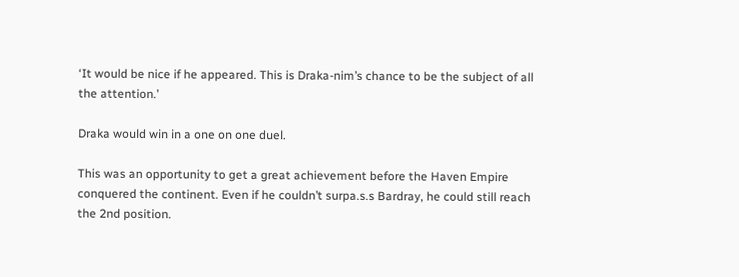‘It would be nice if he appeared. This is Draka-nim’s chance to be the subject of all the attention.’

Draka would win in a one on one duel.

This was an opportunity to get a great achievement before the Haven Empire conquered the continent. Even if he couldn’t surpa.s.s Bardray, he could still reach the 2nd position.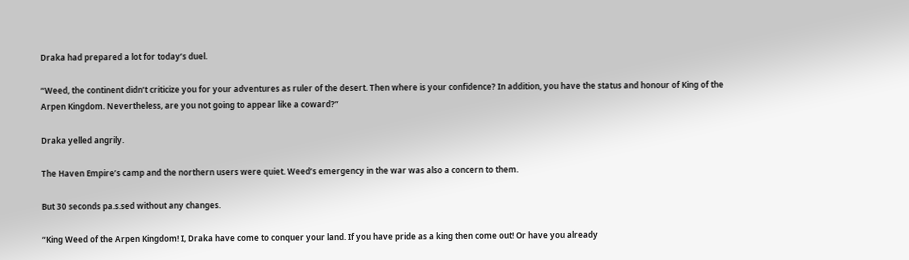Draka had prepared a lot for today’s duel.

“Weed, the continent didn’t criticize you for your adventures as ruler of the desert. Then where is your confidence? In addition, you have the status and honour of King of the Arpen Kingdom. Nevertheless, are you not going to appear like a coward?”

Draka yelled angrily.

The Haven Empire’s camp and the northern users were quiet. Weed’s emergency in the war was also a concern to them.

But 30 seconds pa.s.sed without any changes.

“King Weed of the Arpen Kingdom! I, Draka have come to conquer your land. If you have pride as a king then come out! Or have you already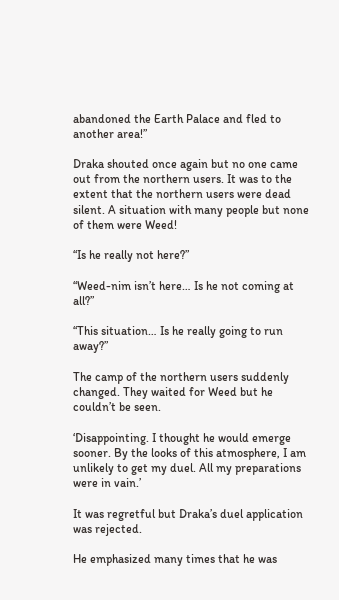abandoned the Earth Palace and fled to another area!”

Draka shouted once again but no one came out from the northern users. It was to the extent that the northern users were dead silent. A situation with many people but none of them were Weed!

“Is he really not here?”

“Weed-nim isn’t here… Is he not coming at all?”

“This situation… Is he really going to run away?”

The camp of the northern users suddenly changed. They waited for Weed but he couldn’t be seen.

‘Disappointing. I thought he would emerge sooner. By the looks of this atmosphere, I am unlikely to get my duel. All my preparations were in vain.’

It was regretful but Draka’s duel application was rejected.

He emphasized many times that he was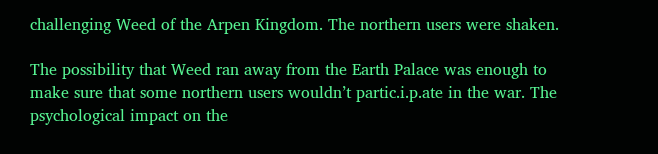challenging Weed of the Arpen Kingdom. The northern users were shaken.

The possibility that Weed ran away from the Earth Palace was enough to make sure that some northern users wouldn’t partic.i.p.ate in the war. The psychological impact on the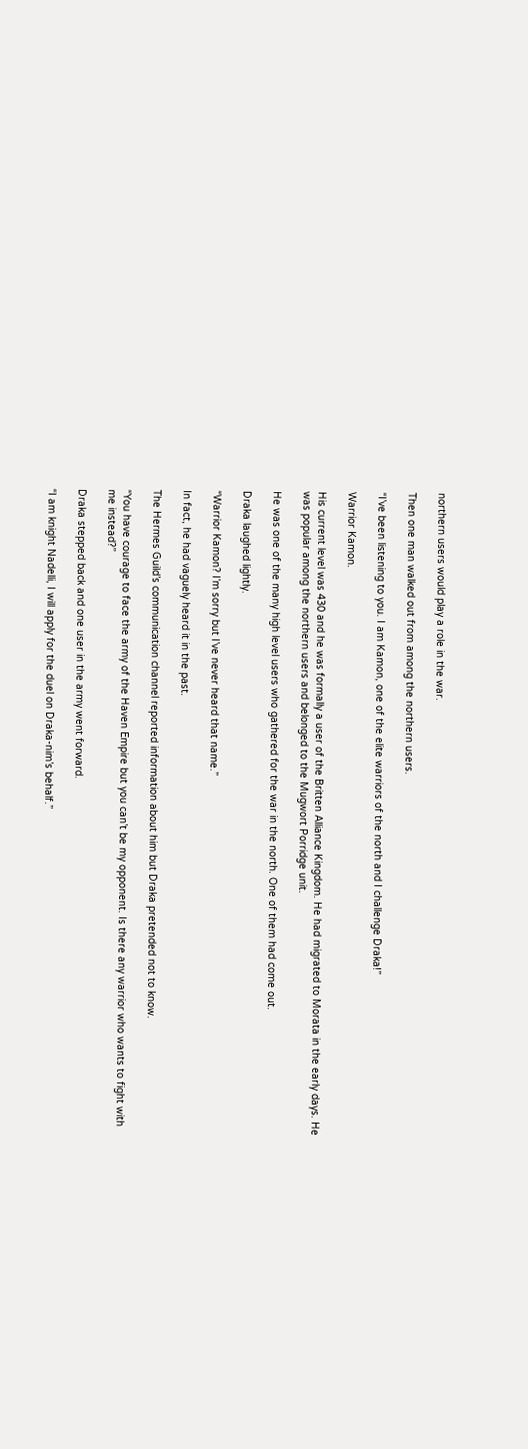northern users would play a role in the war.

Then one man walked out from among the northern users.

“I’ve been listening to you. I am Kamon, one of the elite warriors of the north and I challenge Draka!”

Warrior Kamon.

His current level was 430 and he was formally a user of the Britten Alliance Kingdom. He had migrated to Morata in the early days. He was popular among the northern users and belonged to the Mugwort Porridge unit.

He was one of the many high level users who gathered for the war in the north. One of them had come out.

Draka laughed lightly.

“Warrior Kamon? I’m sorry but I’ve never heard that name.”

In fact, he had vaguely heard it in the past.

The Hermes Guild’s communication channel reported information about him but Draka pretended not to know.

“You have courage to face the army of the Haven Empire but you can’t be my opponent. Is there any warrior who wants to fight with me instead?”

Draka stepped back and one user in the army went forward.

“I am knight Nadelli, I will apply for the duel on Draka-nim’s behalf.”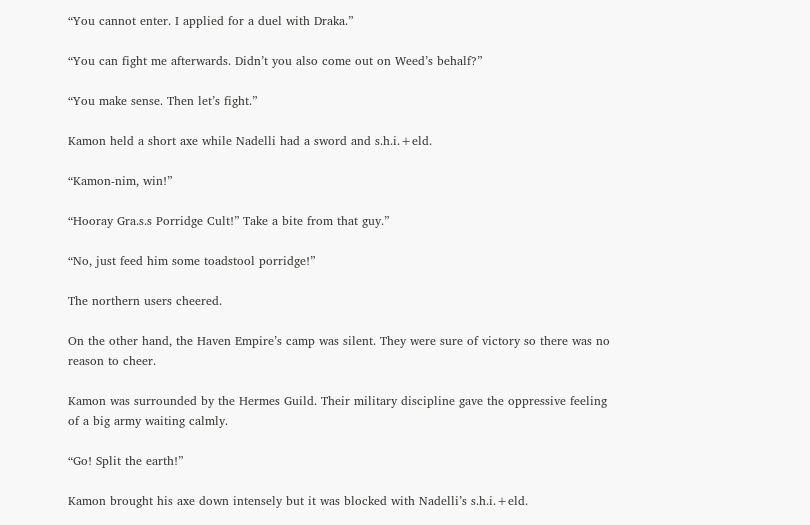“You cannot enter. I applied for a duel with Draka.”

“You can fight me afterwards. Didn’t you also come out on Weed’s behalf?”

“You make sense. Then let’s fight.”

Kamon held a short axe while Nadelli had a sword and s.h.i.+eld.

“Kamon-nim, win!”

“Hooray Gra.s.s Porridge Cult!” Take a bite from that guy.”

“No, just feed him some toadstool porridge!”

The northern users cheered.

On the other hand, the Haven Empire’s camp was silent. They were sure of victory so there was no reason to cheer.

Kamon was surrounded by the Hermes Guild. Their military discipline gave the oppressive feeling of a big army waiting calmly.

“Go! Split the earth!”

Kamon brought his axe down intensely but it was blocked with Nadelli’s s.h.i.+eld.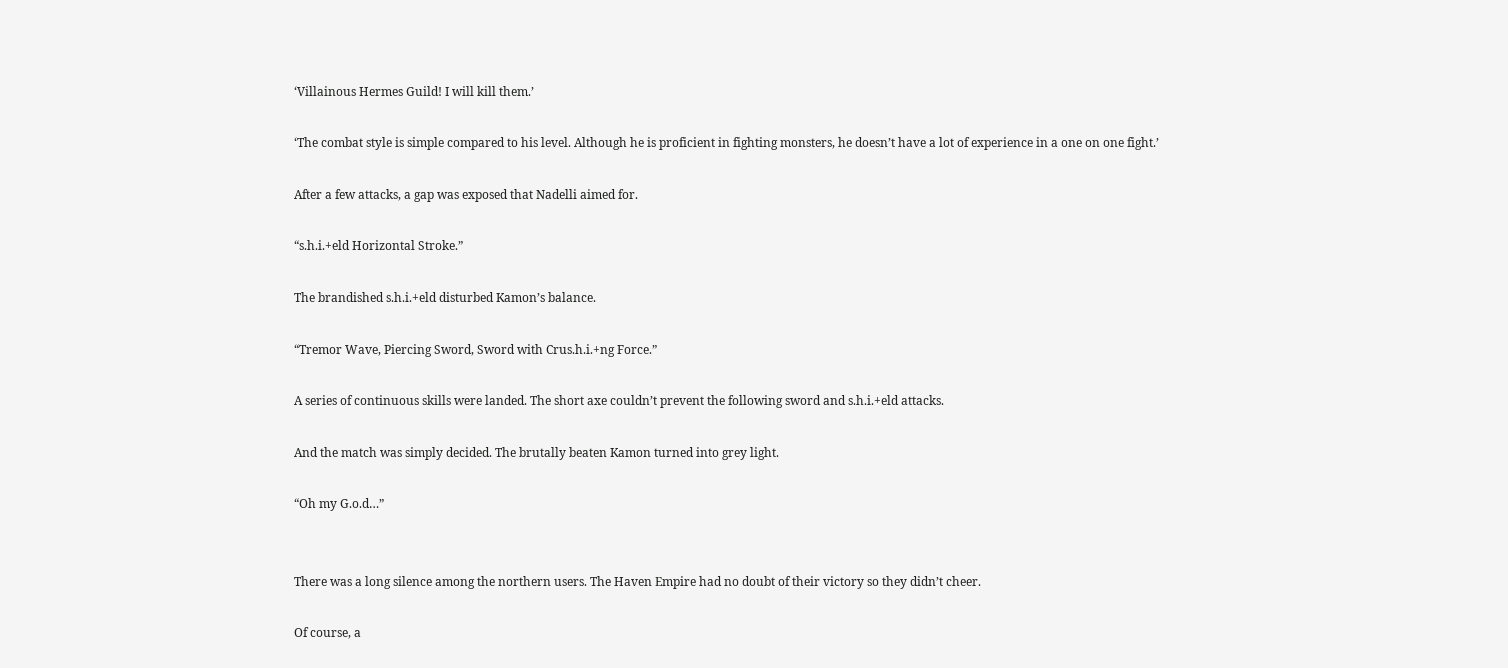‘Villainous Hermes Guild! I will kill them.’

‘The combat style is simple compared to his level. Although he is proficient in fighting monsters, he doesn’t have a lot of experience in a one on one fight.’

After a few attacks, a gap was exposed that Nadelli aimed for.

“s.h.i.+eld Horizontal Stroke.”

The brandished s.h.i.+eld disturbed Kamon’s balance.

“Tremor Wave, Piercing Sword, Sword with Crus.h.i.+ng Force.”

A series of continuous skills were landed. The short axe couldn’t prevent the following sword and s.h.i.+eld attacks.

And the match was simply decided. The brutally beaten Kamon turned into grey light.

“Oh my G.o.d…”


There was a long silence among the northern users. The Haven Empire had no doubt of their victory so they didn’t cheer.

Of course, a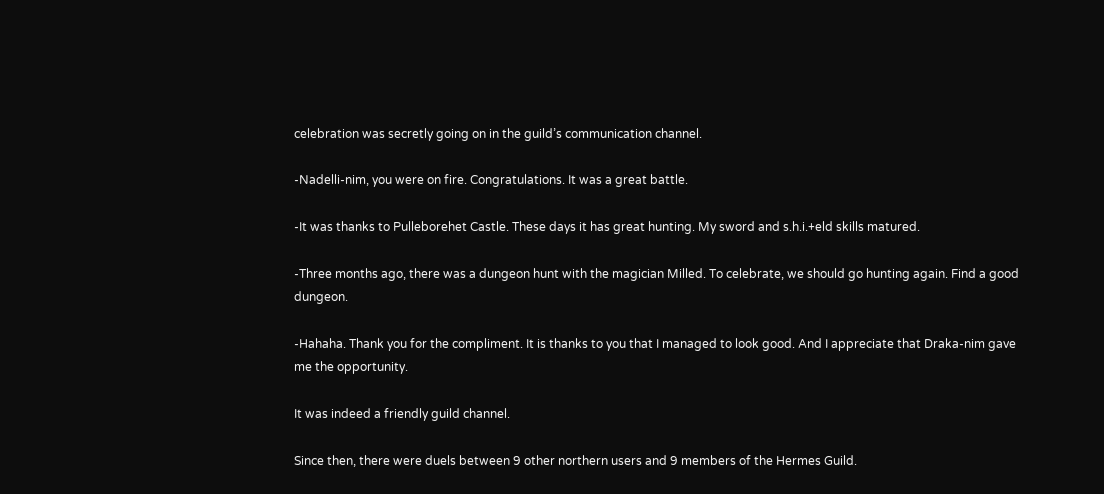celebration was secretly going on in the guild’s communication channel.

-Nadelli-nim, you were on fire. Congratulations. It was a great battle.

-It was thanks to Pulleborehet Castle. These days it has great hunting. My sword and s.h.i.+eld skills matured.

-Three months ago, there was a dungeon hunt with the magician Milled. To celebrate, we should go hunting again. Find a good dungeon.

-Hahaha. Thank you for the compliment. It is thanks to you that I managed to look good. And I appreciate that Draka-nim gave me the opportunity.

It was indeed a friendly guild channel.

Since then, there were duels between 9 other northern users and 9 members of the Hermes Guild.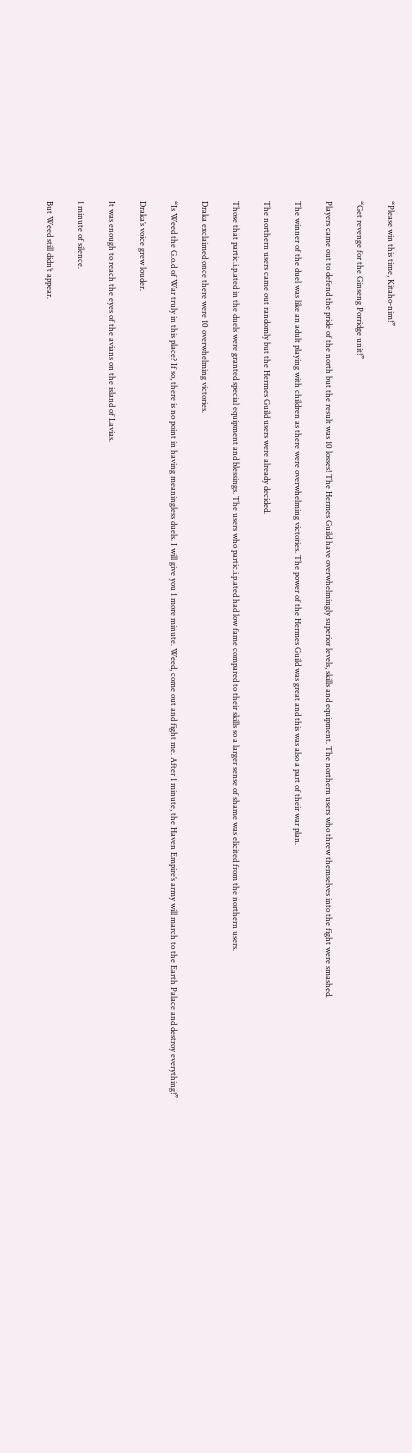“Please win this time, Kitaho-nim!”

“Get revenge for the Ginseng Porridge unit!”

Players came out to defend the pride of the north but the result was 10 losses! The Hermes Guild have overwhelmingly superior levels, skills and equipment. The northern users who threw themselves into the fight were smashed.

The winner of the duel was like an adult playing with children as there were overwhelming victories. The power of the Hermes Guild was great and this was also a part of their war plan.

The northern users came out randomly but the Hermes Guild users were already decided.

Those that partic.i.p.ated in the duels were granted special equipment and blessings. The users who partic.i.p.ated had low fame compared to their skills so a larger sense of shame was elicited from the northern users.

Draka exclaimed once there were 10 overwhelming victories.

“Is Weed the G.o.d of War truly in this place? If so, there is no point in having meaningless duels. I will give you 1 more minute. Weed, come out and fight me. After 1 minute, the Haven Empire’s army will march to the Earth Palace and destroy everything!”

Draka’s voice grew louder.

It was enough to reach the eyes of the avians on the island of Lavias.

1 minute of silence.

But Weed still didn’t appear.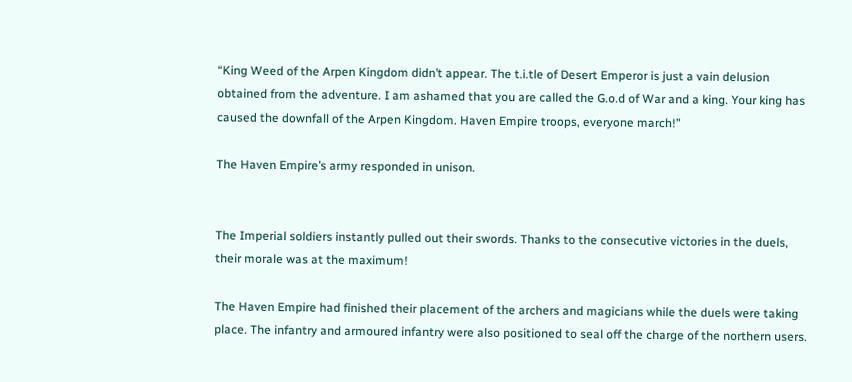“King Weed of the Arpen Kingdom didn’t appear. The t.i.tle of Desert Emperor is just a vain delusion obtained from the adventure. I am ashamed that you are called the G.o.d of War and a king. Your king has caused the downfall of the Arpen Kingdom. Haven Empire troops, everyone march!”

The Haven Empire’s army responded in unison.


The Imperial soldiers instantly pulled out their swords. Thanks to the consecutive victories in the duels, their morale was at the maximum!

The Haven Empire had finished their placement of the archers and magicians while the duels were taking place. The infantry and armoured infantry were also positioned to seal off the charge of the northern users.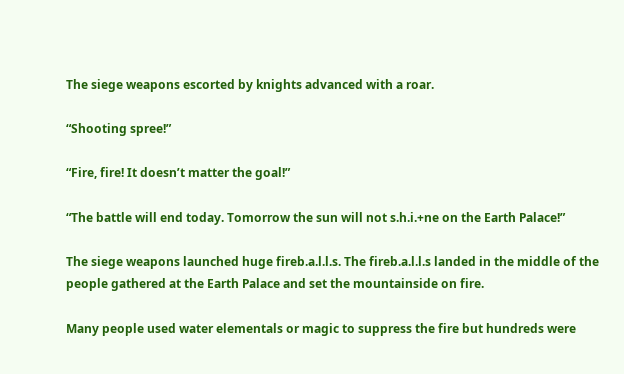The siege weapons escorted by knights advanced with a roar.

“Shooting spree!”

“Fire, fire! It doesn’t matter the goal!”

“The battle will end today. Tomorrow the sun will not s.h.i.+ne on the Earth Palace!”

The siege weapons launched huge fireb.a.l.l.s. The fireb.a.l.l.s landed in the middle of the people gathered at the Earth Palace and set the mountainside on fire.

Many people used water elementals or magic to suppress the fire but hundreds were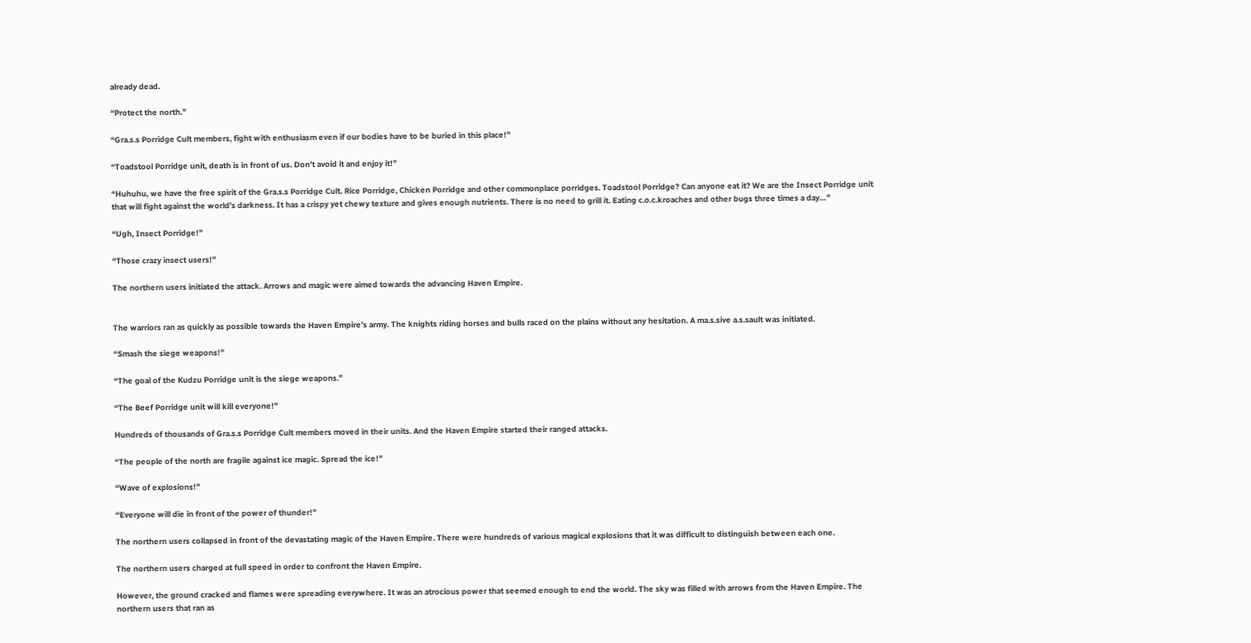already dead.

“Protect the north.”

“Gra.s.s Porridge Cult members, fight with enthusiasm even if our bodies have to be buried in this place!”

“Toadstool Porridge unit, death is in front of us. Don’t avoid it and enjoy it!”

“Huhuhu, we have the free spirit of the Gra.s.s Porridge Cult. Rice Porridge, Chicken Porridge and other commonplace porridges. Toadstool Porridge? Can anyone eat it? We are the Insect Porridge unit that will fight against the world’s darkness. It has a crispy yet chewy texture and gives enough nutrients. There is no need to grill it. Eating c.o.c.kroaches and other bugs three times a day…”

“Ugh, Insect Porridge!”

“Those crazy insect users!”

The northern users initiated the attack. Arrows and magic were aimed towards the advancing Haven Empire.


The warriors ran as quickly as possible towards the Haven Empire’s army. The knights riding horses and bulls raced on the plains without any hesitation. A ma.s.sive a.s.sault was initiated.

“Smash the siege weapons!”

“The goal of the Kudzu Porridge unit is the siege weapons.”

“The Beef Porridge unit will kill everyone!”

Hundreds of thousands of Gra.s.s Porridge Cult members moved in their units. And the Haven Empire started their ranged attacks.

“The people of the north are fragile against ice magic. Spread the ice!”

“Wave of explosions!”

“Everyone will die in front of the power of thunder!”

The northern users collapsed in front of the devastating magic of the Haven Empire. There were hundreds of various magical explosions that it was difficult to distinguish between each one.

The northern users charged at full speed in order to confront the Haven Empire.

However, the ground cracked and flames were spreading everywhere. It was an atrocious power that seemed enough to end the world. The sky was filled with arrows from the Haven Empire. The northern users that ran as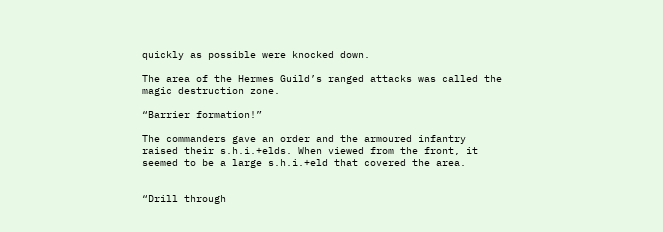quickly as possible were knocked down.

The area of the Hermes Guild’s ranged attacks was called the magic destruction zone.

“Barrier formation!”

The commanders gave an order and the armoured infantry raised their s.h.i.+elds. When viewed from the front, it seemed to be a large s.h.i.+eld that covered the area.


“Drill through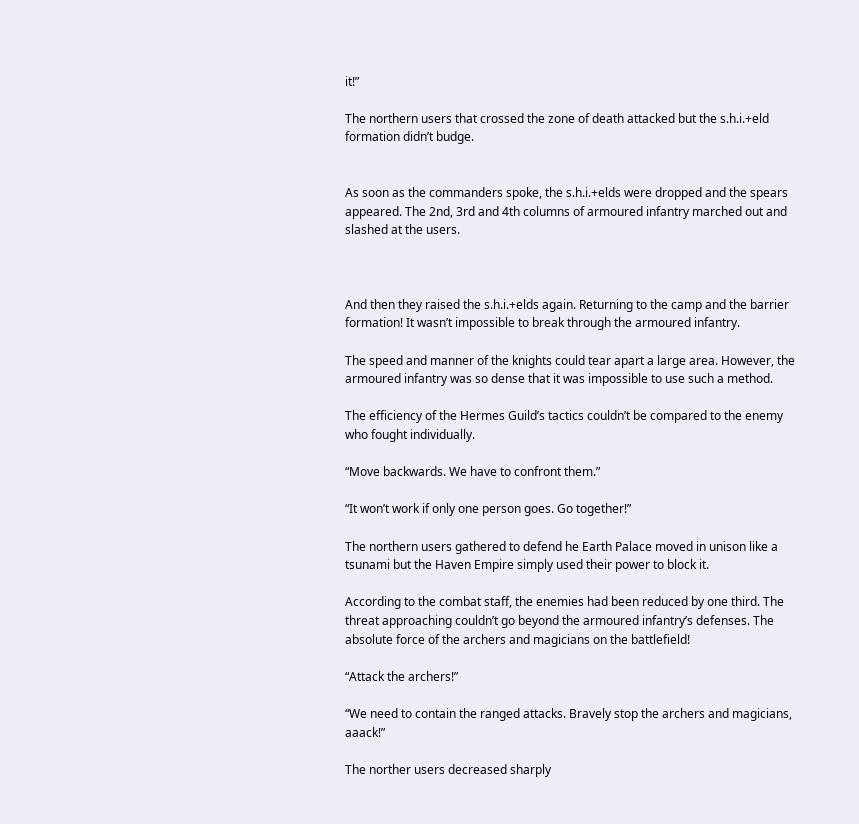it!”

The northern users that crossed the zone of death attacked but the s.h.i.+eld formation didn’t budge.


As soon as the commanders spoke, the s.h.i.+elds were dropped and the spears appeared. The 2nd, 3rd and 4th columns of armoured infantry marched out and slashed at the users.



And then they raised the s.h.i.+elds again. Returning to the camp and the barrier formation! It wasn’t impossible to break through the armoured infantry.

The speed and manner of the knights could tear apart a large area. However, the armoured infantry was so dense that it was impossible to use such a method.

The efficiency of the Hermes Guild’s tactics couldn’t be compared to the enemy who fought individually.

“Move backwards. We have to confront them.”

“It won’t work if only one person goes. Go together!”

The northern users gathered to defend he Earth Palace moved in unison like a tsunami but the Haven Empire simply used their power to block it.

According to the combat staff, the enemies had been reduced by one third. The threat approaching couldn’t go beyond the armoured infantry’s defenses. The absolute force of the archers and magicians on the battlefield!

“Attack the archers!”

“We need to contain the ranged attacks. Bravely stop the archers and magicians, aaack!”

The norther users decreased sharply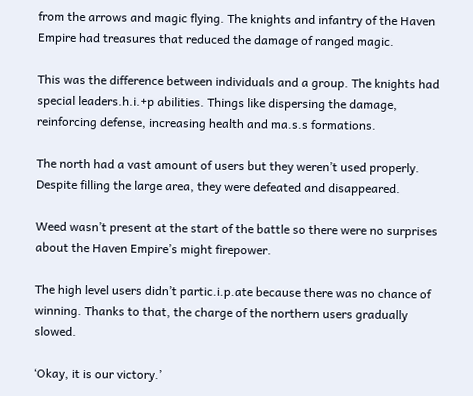from the arrows and magic flying. The knights and infantry of the Haven Empire had treasures that reduced the damage of ranged magic.

This was the difference between individuals and a group. The knights had special leaders.h.i.+p abilities. Things like dispersing the damage, reinforcing defense, increasing health and ma.s.s formations.

The north had a vast amount of users but they weren’t used properly. Despite filling the large area, they were defeated and disappeared.

Weed wasn’t present at the start of the battle so there were no surprises about the Haven Empire’s might firepower.

The high level users didn’t partic.i.p.ate because there was no chance of winning. Thanks to that, the charge of the northern users gradually slowed.

‘Okay, it is our victory.’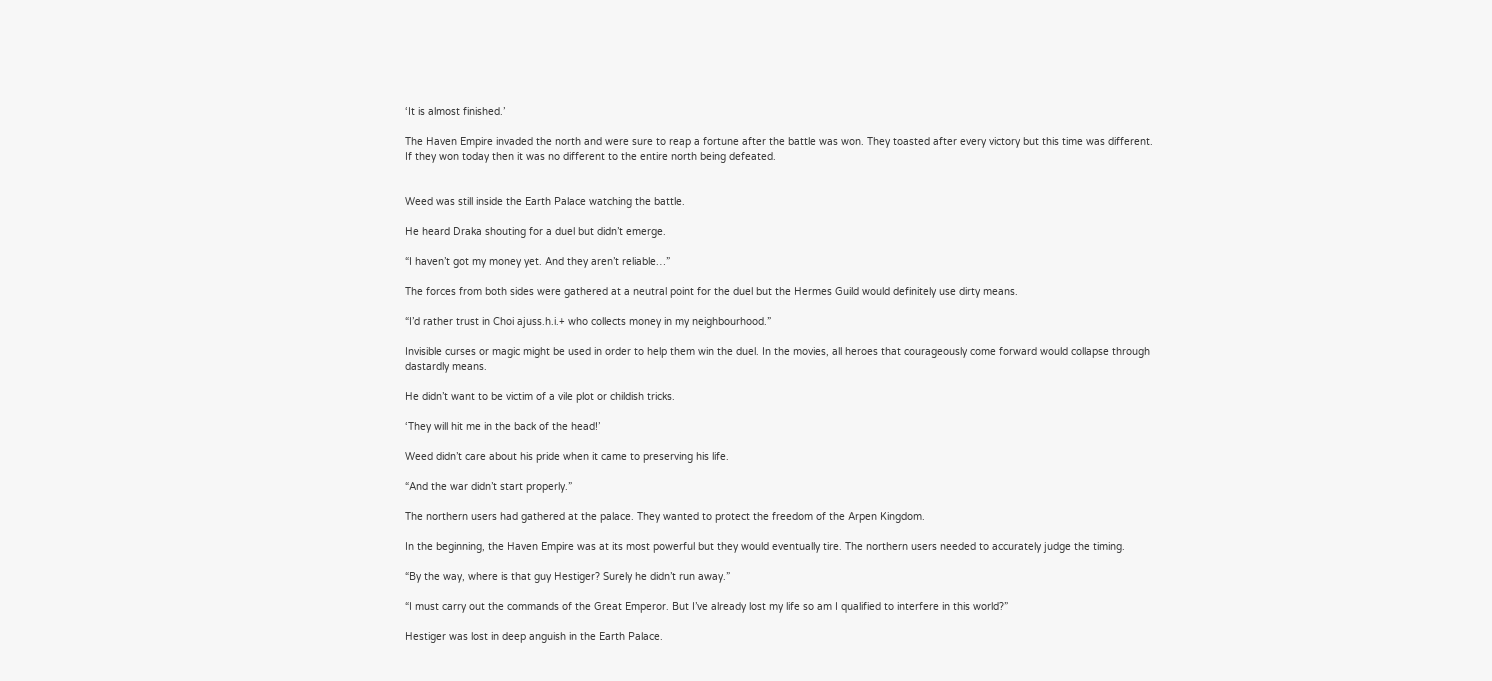‘It is almost finished.’

The Haven Empire invaded the north and were sure to reap a fortune after the battle was won. They toasted after every victory but this time was different. If they won today then it was no different to the entire north being defeated.


Weed was still inside the Earth Palace watching the battle.

He heard Draka shouting for a duel but didn’t emerge.

“I haven’t got my money yet. And they aren’t reliable…”

The forces from both sides were gathered at a neutral point for the duel but the Hermes Guild would definitely use dirty means.

“I’d rather trust in Choi ajuss.h.i.+ who collects money in my neighbourhood.”

Invisible curses or magic might be used in order to help them win the duel. In the movies, all heroes that courageously come forward would collapse through dastardly means.

He didn’t want to be victim of a vile plot or childish tricks.

‘They will hit me in the back of the head!’

Weed didn’t care about his pride when it came to preserving his life.

“And the war didn’t start properly.”

The northern users had gathered at the palace. They wanted to protect the freedom of the Arpen Kingdom.

In the beginning, the Haven Empire was at its most powerful but they would eventually tire. The northern users needed to accurately judge the timing.

“By the way, where is that guy Hestiger? Surely he didn’t run away.”

“I must carry out the commands of the Great Emperor. But I’ve already lost my life so am I qualified to interfere in this world?”

Hestiger was lost in deep anguish in the Earth Palace.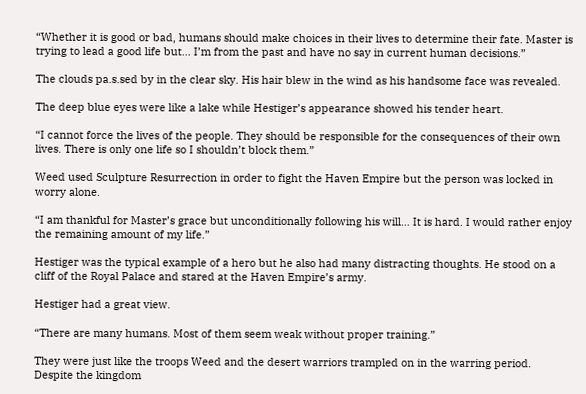“Whether it is good or bad, humans should make choices in their lives to determine their fate. Master is trying to lead a good life but… I’m from the past and have no say in current human decisions.”

The clouds pa.s.sed by in the clear sky. His hair blew in the wind as his handsome face was revealed.

The deep blue eyes were like a lake while Hestiger’s appearance showed his tender heart.

“I cannot force the lives of the people. They should be responsible for the consequences of their own lives. There is only one life so I shouldn’t block them.”

Weed used Sculpture Resurrection in order to fight the Haven Empire but the person was locked in worry alone.

“I am thankful for Master’s grace but unconditionally following his will… It is hard. I would rather enjoy the remaining amount of my life.”

Hestiger was the typical example of a hero but he also had many distracting thoughts. He stood on a cliff of the Royal Palace and stared at the Haven Empire’s army.

Hestiger had a great view.

“There are many humans. Most of them seem weak without proper training.”

They were just like the troops Weed and the desert warriors trampled on in the warring period. Despite the kingdom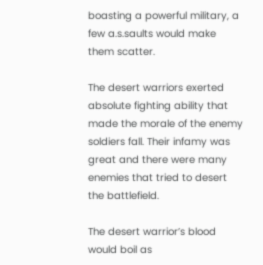boasting a powerful military, a few a.s.saults would make them scatter.

The desert warriors exerted absolute fighting ability that made the morale of the enemy soldiers fall. Their infamy was great and there were many enemies that tried to desert the battlefield.

The desert warrior’s blood would boil as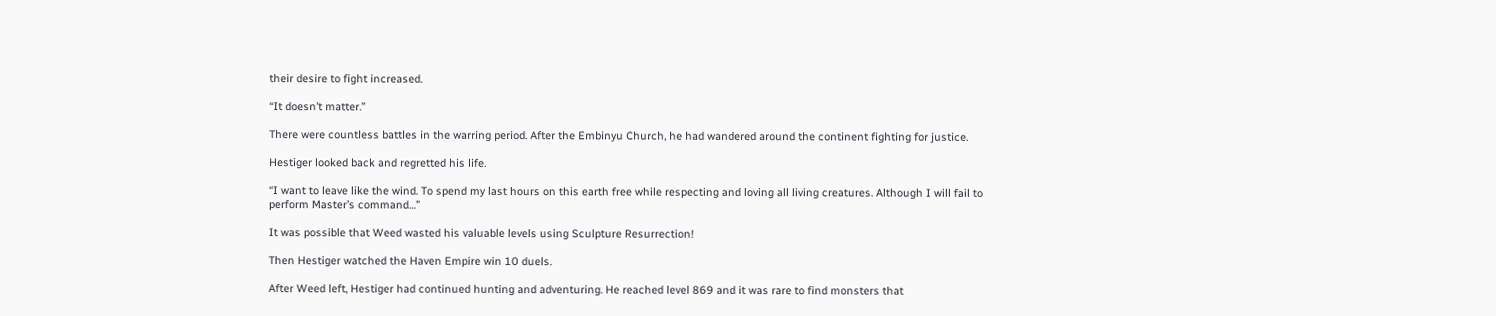their desire to fight increased.

“It doesn’t matter.”

There were countless battles in the warring period. After the Embinyu Church, he had wandered around the continent fighting for justice.

Hestiger looked back and regretted his life.

“I want to leave like the wind. To spend my last hours on this earth free while respecting and loving all living creatures. Although I will fail to perform Master’s command…”

It was possible that Weed wasted his valuable levels using Sculpture Resurrection!

Then Hestiger watched the Haven Empire win 10 duels.

After Weed left, Hestiger had continued hunting and adventuring. He reached level 869 and it was rare to find monsters that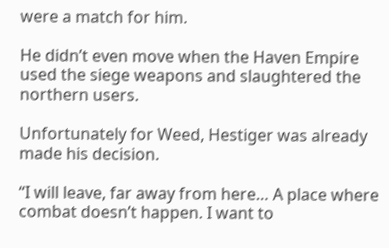were a match for him.

He didn’t even move when the Haven Empire used the siege weapons and slaughtered the northern users.

Unfortunately for Weed, Hestiger was already made his decision.

“I will leave, far away from here… A place where combat doesn’t happen. I want to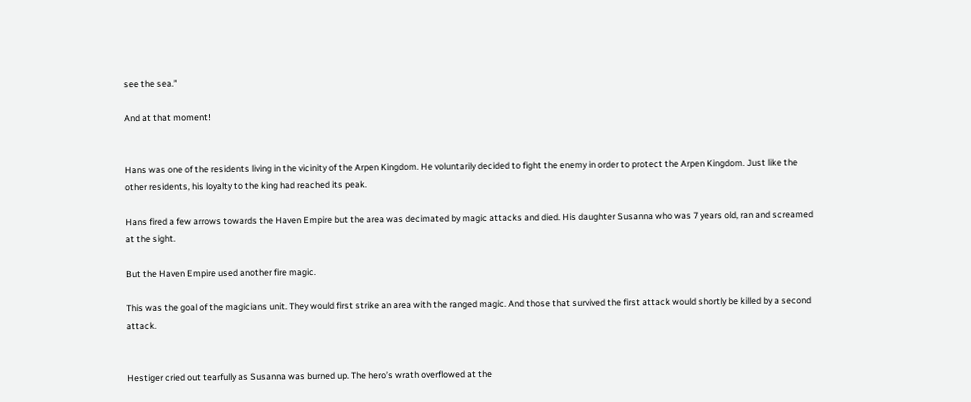see the sea.”

And at that moment!


Hans was one of the residents living in the vicinity of the Arpen Kingdom. He voluntarily decided to fight the enemy in order to protect the Arpen Kingdom. Just like the other residents, his loyalty to the king had reached its peak.

Hans fired a few arrows towards the Haven Empire but the area was decimated by magic attacks and died. His daughter Susanna who was 7 years old, ran and screamed at the sight.

But the Haven Empire used another fire magic.

This was the goal of the magicians unit. They would first strike an area with the ranged magic. And those that survived the first attack would shortly be killed by a second attack.


Hestiger cried out tearfully as Susanna was burned up. The hero’s wrath overflowed at the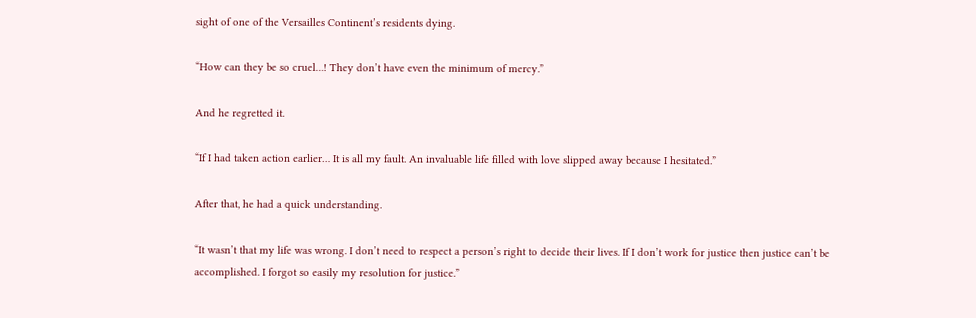sight of one of the Versailles Continent’s residents dying.

“How can they be so cruel…! They don’t have even the minimum of mercy.”

And he regretted it.

“If I had taken action earlier… It is all my fault. An invaluable life filled with love slipped away because I hesitated.”

After that, he had a quick understanding.

“It wasn’t that my life was wrong. I don’t need to respect a person’s right to decide their lives. If I don’t work for justice then justice can’t be accomplished. I forgot so easily my resolution for justice.”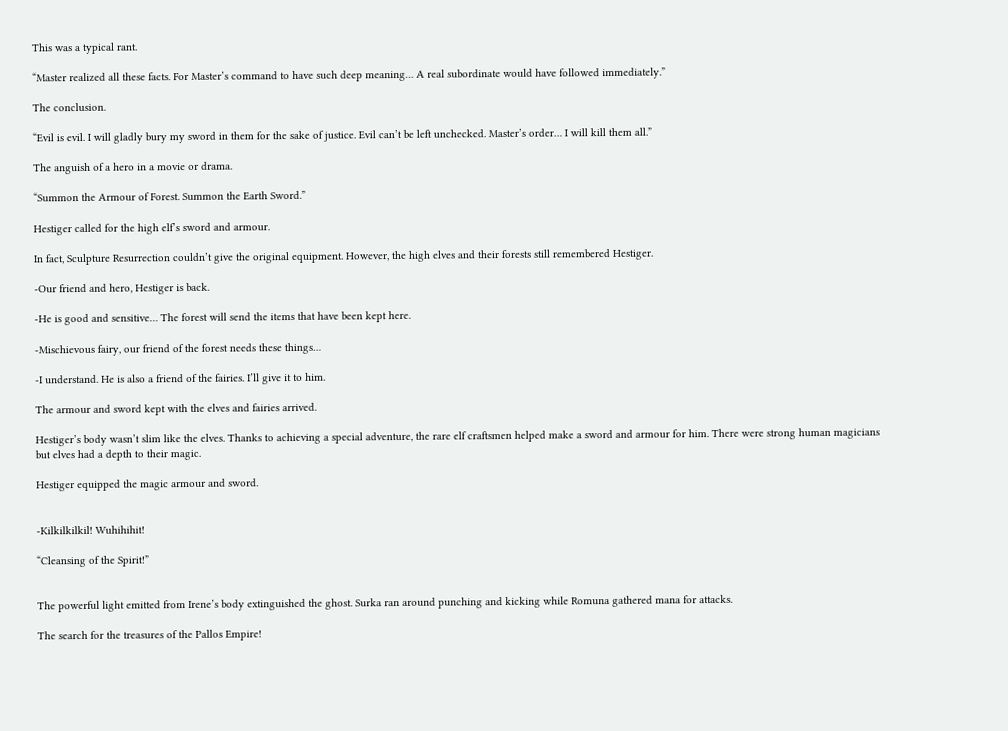This was a typical rant.

“Master realized all these facts. For Master’s command to have such deep meaning… A real subordinate would have followed immediately.”

The conclusion.

“Evil is evil. I will gladly bury my sword in them for the sake of justice. Evil can’t be left unchecked. Master’s order… I will kill them all.”

The anguish of a hero in a movie or drama.

“Summon the Armour of Forest. Summon the Earth Sword.”

Hestiger called for the high elf’s sword and armour.

In fact, Sculpture Resurrection couldn’t give the original equipment. However, the high elves and their forests still remembered Hestiger.

-Our friend and hero, Hestiger is back.

-He is good and sensitive… The forest will send the items that have been kept here.

-Mischievous fairy, our friend of the forest needs these things…

-I understand. He is also a friend of the fairies. I’ll give it to him.

The armour and sword kept with the elves and fairies arrived.

Hestiger’s body wasn’t slim like the elves. Thanks to achieving a special adventure, the rare elf craftsmen helped make a sword and armour for him. There were strong human magicians but elves had a depth to their magic.

Hestiger equipped the magic armour and sword.


-Kilkilkilkil! Wuhihihit!

“Cleansing of the Spirit!”


The powerful light emitted from Irene’s body extinguished the ghost. Surka ran around punching and kicking while Romuna gathered mana for attacks.

The search for the treasures of the Pallos Empire!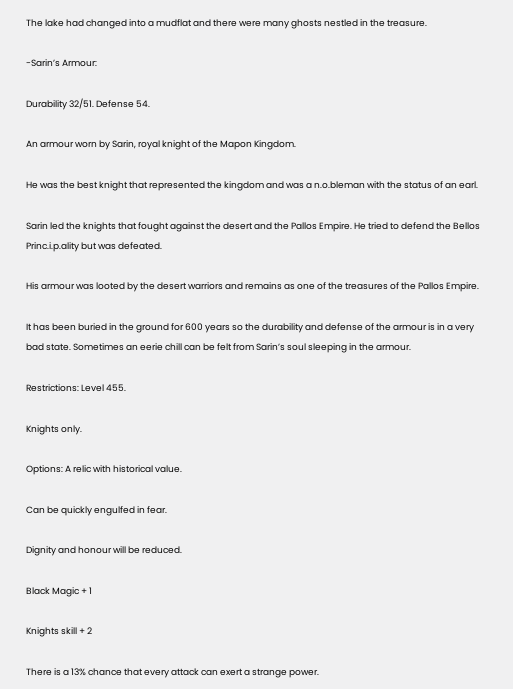The lake had changed into a mudflat and there were many ghosts nestled in the treasure.

-Sarin’s Armour:

Durability 32/51. Defense 54.

An armour worn by Sarin, royal knight of the Mapon Kingdom.

He was the best knight that represented the kingdom and was a n.o.bleman with the status of an earl.

Sarin led the knights that fought against the desert and the Pallos Empire. He tried to defend the Bellos Princ.i.p.ality but was defeated.

His armour was looted by the desert warriors and remains as one of the treasures of the Pallos Empire.

It has been buried in the ground for 600 years so the durability and defense of the armour is in a very bad state. Sometimes an eerie chill can be felt from Sarin’s soul sleeping in the armour.

Restrictions: Level 455.

Knights only.

Options: A relic with historical value.

Can be quickly engulfed in fear.

Dignity and honour will be reduced.

Black Magic + 1

Knights skill + 2

There is a 13% chance that every attack can exert a strange power.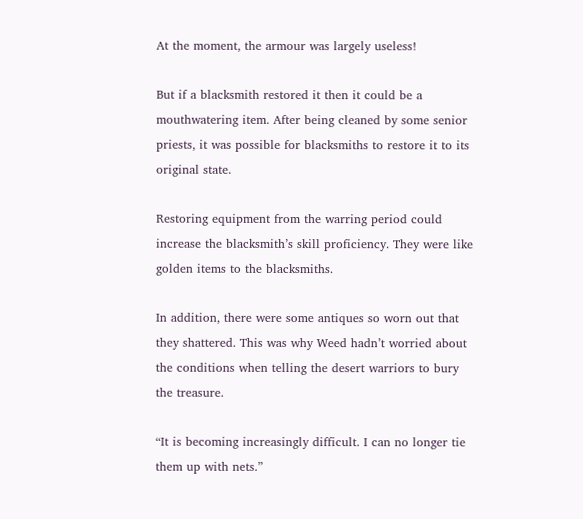At the moment, the armour was largely useless!

But if a blacksmith restored it then it could be a mouthwatering item. After being cleaned by some senior priests, it was possible for blacksmiths to restore it to its original state.

Restoring equipment from the warring period could increase the blacksmith’s skill proficiency. They were like golden items to the blacksmiths.

In addition, there were some antiques so worn out that they shattered. This was why Weed hadn’t worried about the conditions when telling the desert warriors to bury the treasure.

“It is becoming increasingly difficult. I can no longer tie them up with nets.”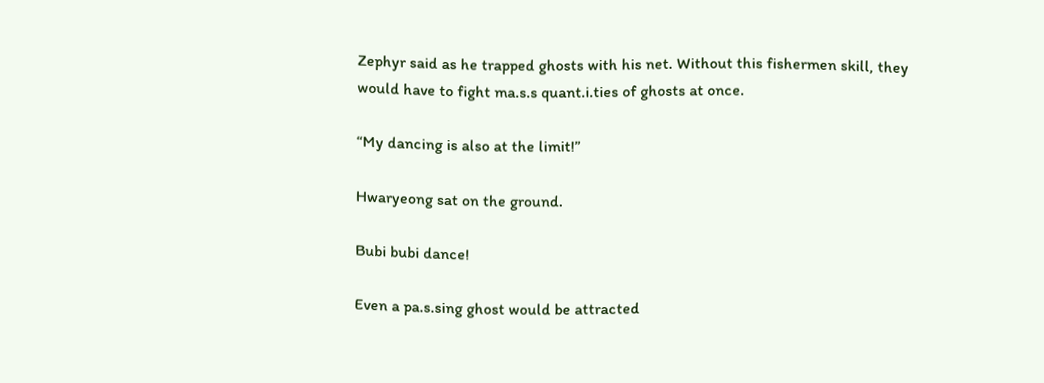Zephyr said as he trapped ghosts with his net. Without this fishermen skill, they would have to fight ma.s.s quant.i.ties of ghosts at once.

“My dancing is also at the limit!”

Hwaryeong sat on the ground.

Bubi bubi dance!

Even a pa.s.sing ghost would be attracted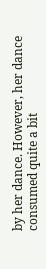by her dance. However, her dance consumed quite a bit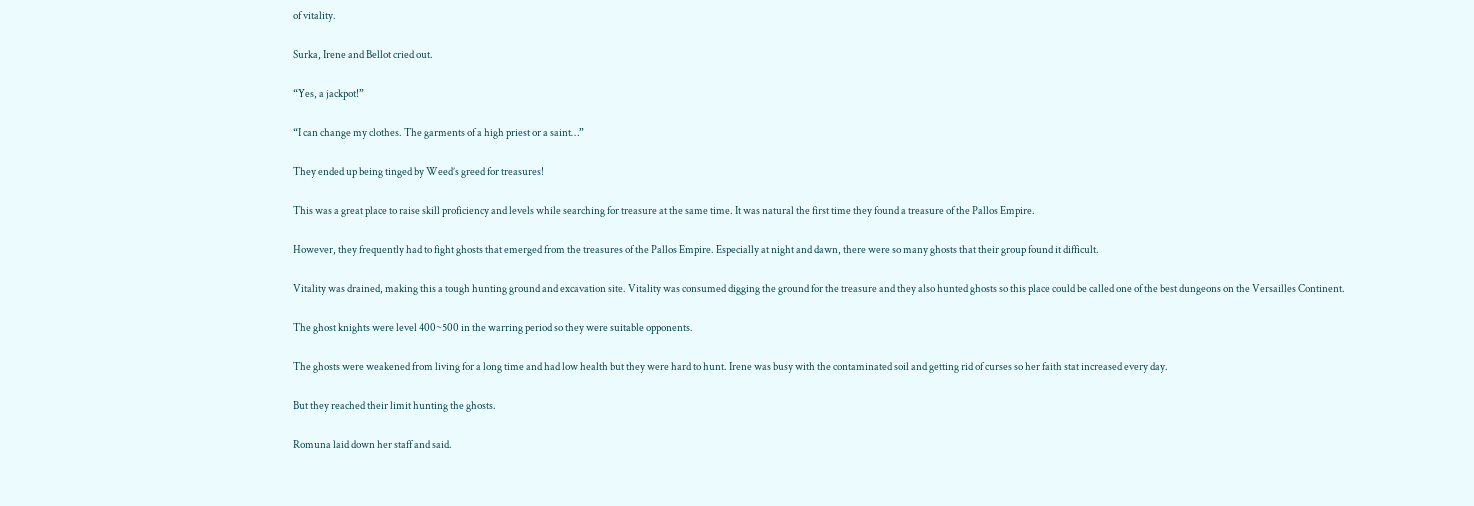of vitality.

Surka, Irene and Bellot cried out.

“Yes, a jackpot!”

“I can change my clothes. The garments of a high priest or a saint…”

They ended up being tinged by Weed’s greed for treasures!

This was a great place to raise skill proficiency and levels while searching for treasure at the same time. It was natural the first time they found a treasure of the Pallos Empire.

However, they frequently had to fight ghosts that emerged from the treasures of the Pallos Empire. Especially at night and dawn, there were so many ghosts that their group found it difficult.

Vitality was drained, making this a tough hunting ground and excavation site. Vitality was consumed digging the ground for the treasure and they also hunted ghosts so this place could be called one of the best dungeons on the Versailles Continent.

The ghost knights were level 400~500 in the warring period so they were suitable opponents.

The ghosts were weakened from living for a long time and had low health but they were hard to hunt. Irene was busy with the contaminated soil and getting rid of curses so her faith stat increased every day.

But they reached their limit hunting the ghosts.

Romuna laid down her staff and said.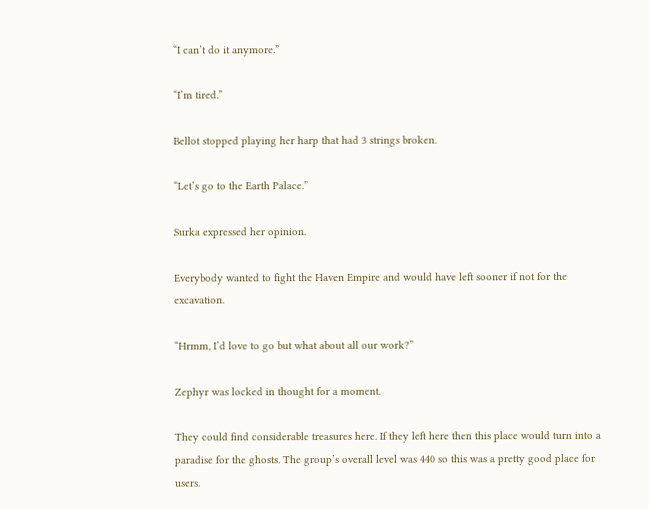“I can’t do it anymore.”

“I’m tired.”

Bellot stopped playing her harp that had 3 strings broken.

“Let’s go to the Earth Palace.”

Surka expressed her opinion.

Everybody wanted to fight the Haven Empire and would have left sooner if not for the excavation.

“Hrmm, I’d love to go but what about all our work?”

Zephyr was locked in thought for a moment.

They could find considerable treasures here. If they left here then this place would turn into a paradise for the ghosts. The group’s overall level was 440 so this was a pretty good place for users.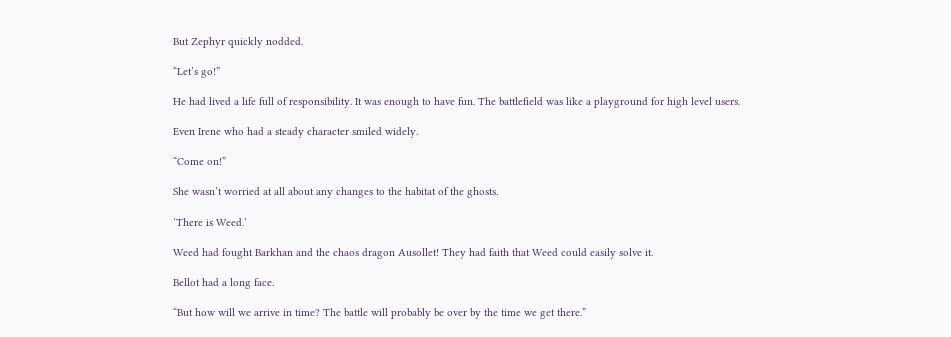But Zephyr quickly nodded.

“Let’s go!”

He had lived a life full of responsibility. It was enough to have fun. The battlefield was like a playground for high level users.

Even Irene who had a steady character smiled widely.

“Come on!”

She wasn’t worried at all about any changes to the habitat of the ghosts.

‘There is Weed.’

Weed had fought Barkhan and the chaos dragon Ausollet! They had faith that Weed could easily solve it.

Bellot had a long face.

“But how will we arrive in time? The battle will probably be over by the time we get there.”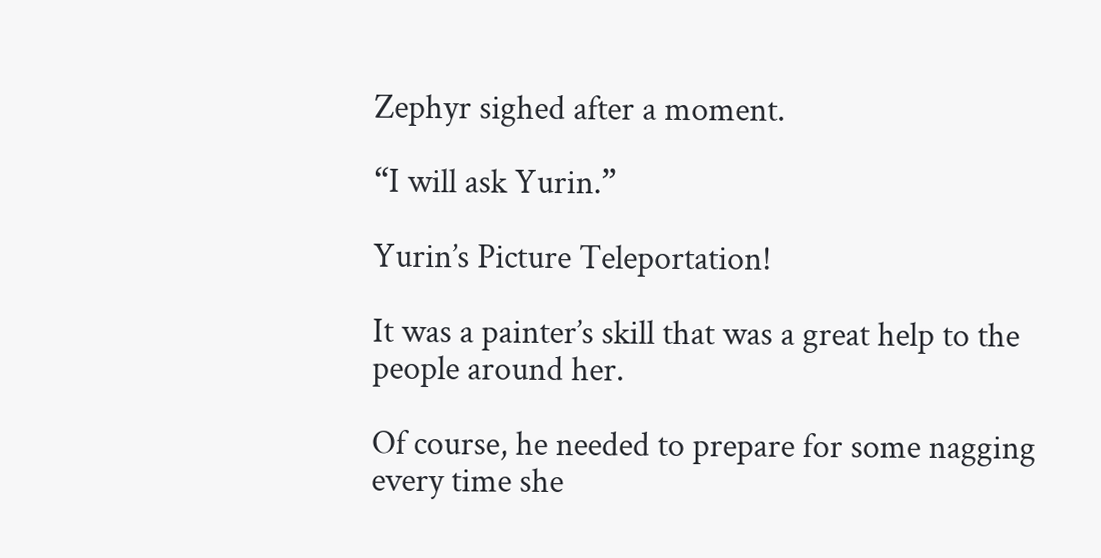Zephyr sighed after a moment.

“I will ask Yurin.”

Yurin’s Picture Teleportation!

It was a painter’s skill that was a great help to the people around her.

Of course, he needed to prepare for some nagging every time she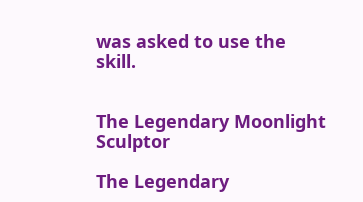was asked to use the skill.


The Legendary Moonlight Sculptor

The Legendary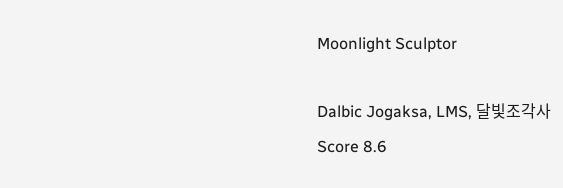Moonlight Sculptor

Dalbic Jogaksa, LMS, 달빛조각사
Score 8.6